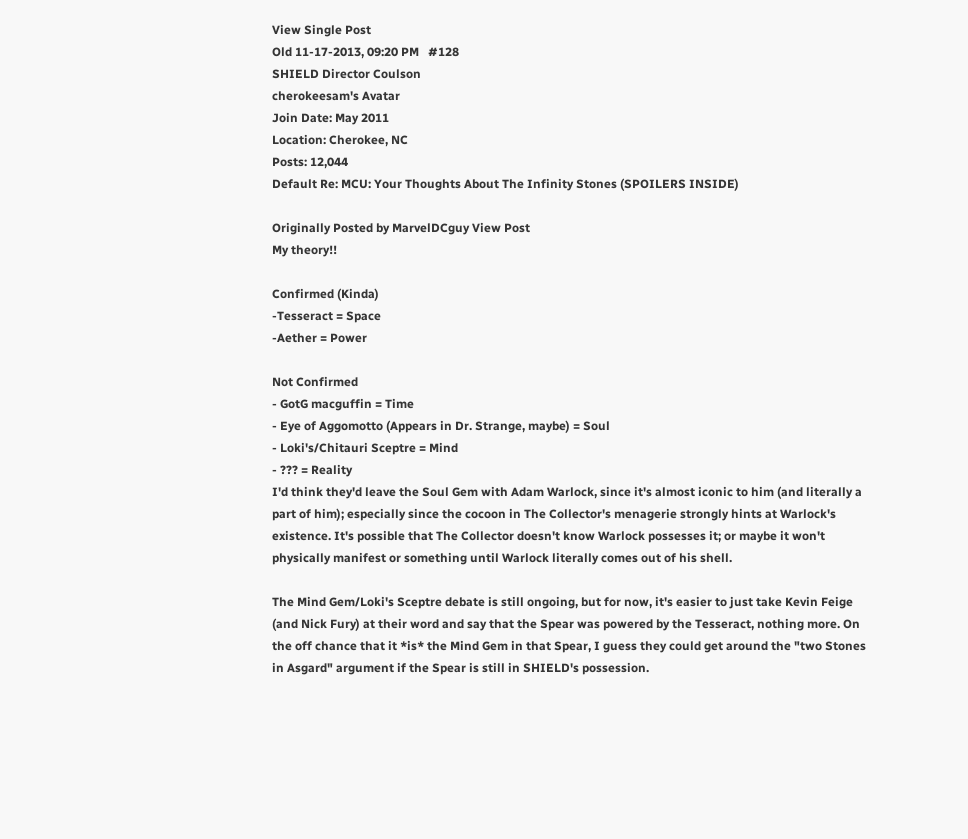View Single Post
Old 11-17-2013, 09:20 PM   #128
SHIELD Director Coulson
cherokeesam's Avatar
Join Date: May 2011
Location: Cherokee, NC
Posts: 12,044
Default Re: MCU: Your Thoughts About The Infinity Stones (SPOILERS INSIDE)

Originally Posted by MarvelDCguy View Post
My theory!!

Confirmed (Kinda)
-Tesseract = Space
-Aether = Power

Not Confirmed
- GotG macguffin = Time
- Eye of Aggomotto (Appears in Dr. Strange, maybe) = Soul
- Loki's/Chitauri Sceptre = Mind
- ??? = Reality
I'd think they'd leave the Soul Gem with Adam Warlock, since it's almost iconic to him (and literally a part of him); especially since the cocoon in The Collector's menagerie strongly hints at Warlock's existence. It's possible that The Collector doesn't know Warlock possesses it; or maybe it won't physically manifest or something until Warlock literally comes out of his shell.

The Mind Gem/Loki's Sceptre debate is still ongoing, but for now, it's easier to just take Kevin Feige (and Nick Fury) at their word and say that the Spear was powered by the Tesseract, nothing more. On the off chance that it *is* the Mind Gem in that Spear, I guess they could get around the "two Stones in Asgard" argument if the Spear is still in SHIELD's possession.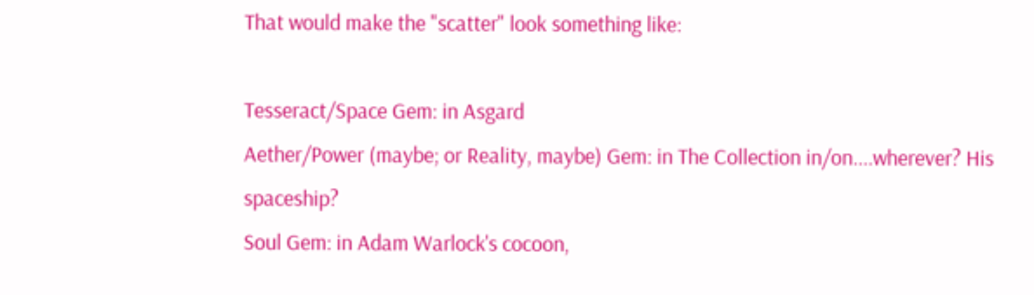That would make the "scatter" look something like:

Tesseract/Space Gem: in Asgard
Aether/Power (maybe; or Reality, maybe) Gem: in The Collection in/on....wherever? His spaceship?
Soul Gem: in Adam Warlock's cocoon,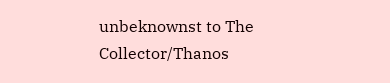unbeknownst to The Collector/Thanos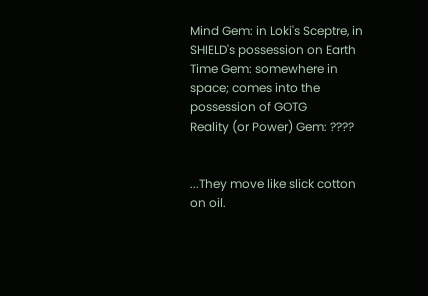Mind Gem: in Loki's Sceptre, in SHIELD's possession on Earth
Time Gem: somewhere in space; comes into the possession of GOTG
Reality (or Power) Gem: ????


...They move like slick cotton on oil.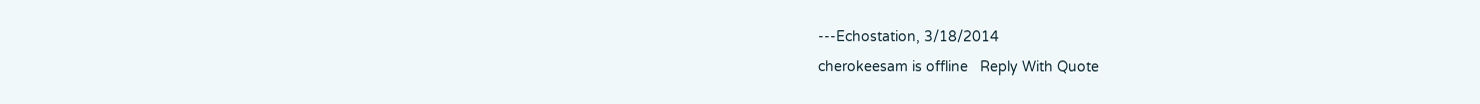---Echostation, 3/18/2014
cherokeesam is offline   Reply With Quote